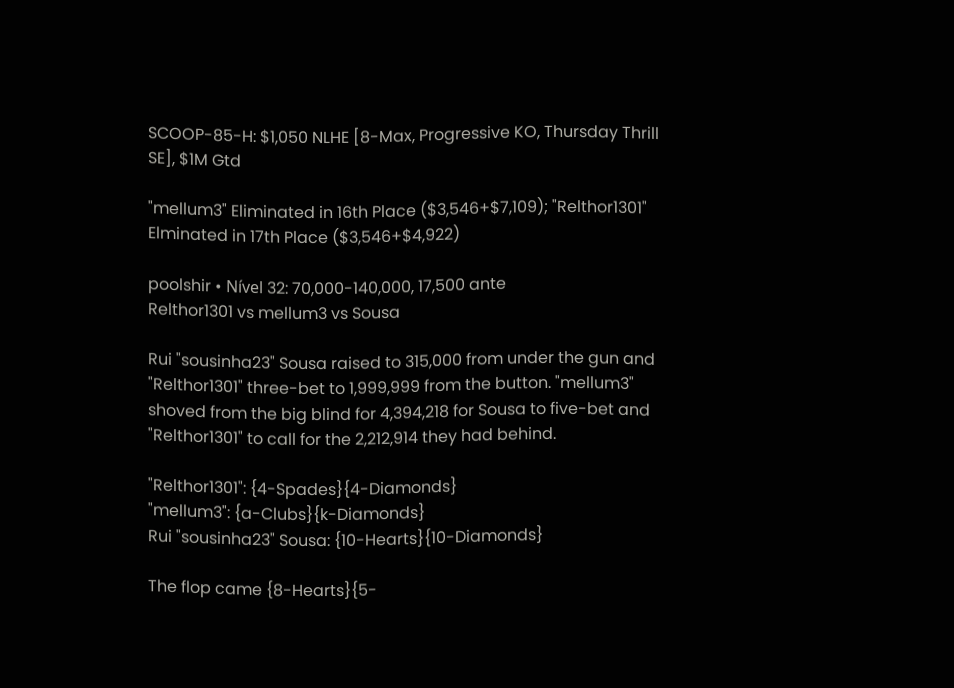SCOOP-85-H: $1,050 NLHE [8-Max, Progressive KO, Thursday Thrill SE], $1M Gtd

"mellum3" Eliminated in 16th Place ($3,546+$7,109); "Relthor1301" Elminated in 17th Place ($3,546+$4,922)

poolshir • Nível 32: 70,000-140,000, 17,500 ante
Relthor1301 vs mellum3 vs Sousa

Rui "sousinha23" Sousa raised to 315,000 from under the gun and "Relthor1301" three-bet to 1,999,999 from the button. "mellum3" shoved from the big blind for 4,394,218 for Sousa to five-bet and "Relthor1301" to call for the 2,212,914 they had behind.

"Relthor1301": {4-Spades}{4-Diamonds}
"mellum3": {a-Clubs}{k-Diamonds}
Rui "sousinha23" Sousa: {10-Hearts}{10-Diamonds}

The flop came {8-Hearts}{5-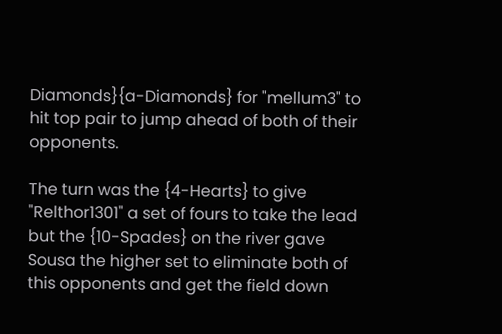Diamonds}{a-Diamonds} for "mellum3" to hit top pair to jump ahead of both of their opponents.

The turn was the {4-Hearts} to give "Relthor1301" a set of fours to take the lead but the {10-Spades} on the river gave Sousa the higher set to eliminate both of this opponents and get the field down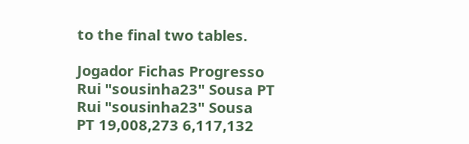to the final two tables.

Jogador Fichas Progresso
Rui "sousinha23" Sousa PT
Rui "sousinha23" Sousa
PT 19,008,273 6,117,132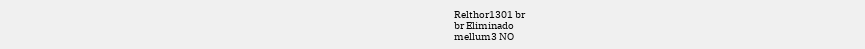Relthor1301 br
br Eliminado
mellum3 NO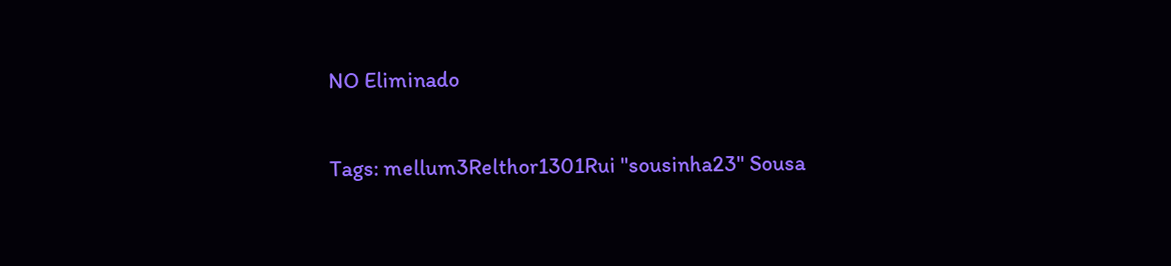NO Eliminado

Tags: mellum3Relthor1301Rui "sousinha23" Sousa